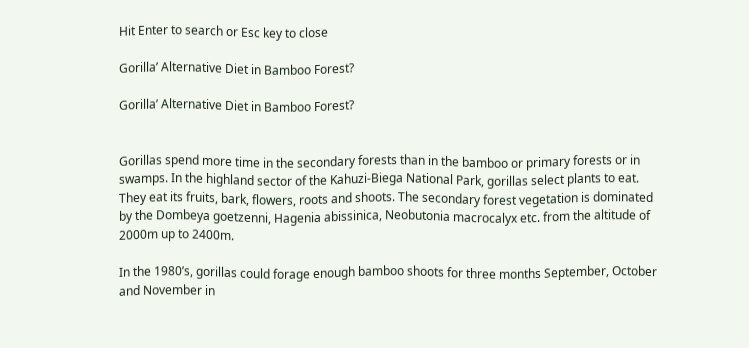Hit Enter to search or Esc key to close

Gorilla’ Alternative Diet in Bamboo Forest?

Gorilla’ Alternative Diet in Bamboo Forest?


Gorillas spend more time in the secondary forests than in the bamboo or primary forests or in swamps. In the highland sector of the Kahuzi-Biega National Park, gorillas select plants to eat. They eat its fruits, bark, flowers, roots and shoots. The secondary forest vegetation is dominated by the Dombeya goetzenni, Hagenia abissinica, Neobutonia macrocalyx etc. from the altitude of 2000m up to 2400m.

In the 1980’s, gorillas could forage enough bamboo shoots for three months September, October and November in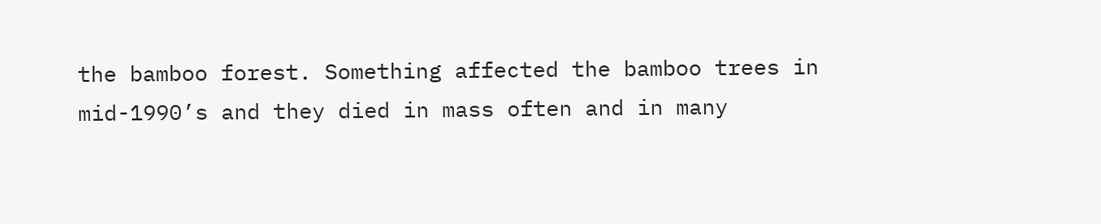the bamboo forest. Something affected the bamboo trees in mid-1990’s and they died in mass often and in many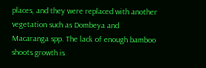places, and they were replaced with another vegetation such as Dombeya and Macaranga spp. The lack of enough bamboo shoots growth is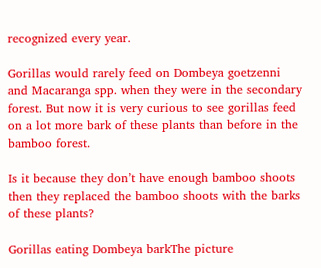recognized every year.

Gorillas would rarely feed on Dombeya goetzenni and Macaranga spp. when they were in the secondary forest. But now it is very curious to see gorillas feed on a lot more bark of these plants than before in the bamboo forest.

Is it because they don’t have enough bamboo shoots then they replaced the bamboo shoots with the barks of these plants?

Gorillas eating Dombeya barkThe picture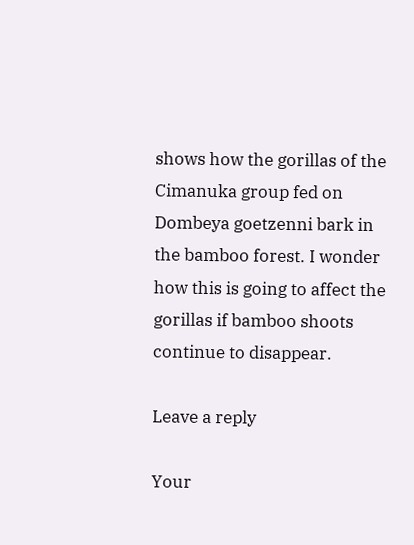shows how the gorillas of the Cimanuka group fed on Dombeya goetzenni bark in the bamboo forest. I wonder how this is going to affect the gorillas if bamboo shoots continue to disappear.

Leave a reply

Your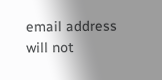email address will not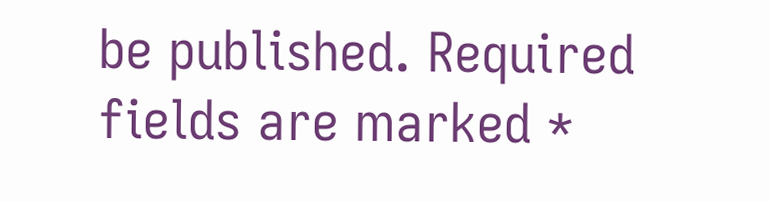be published. Required fields are marked *